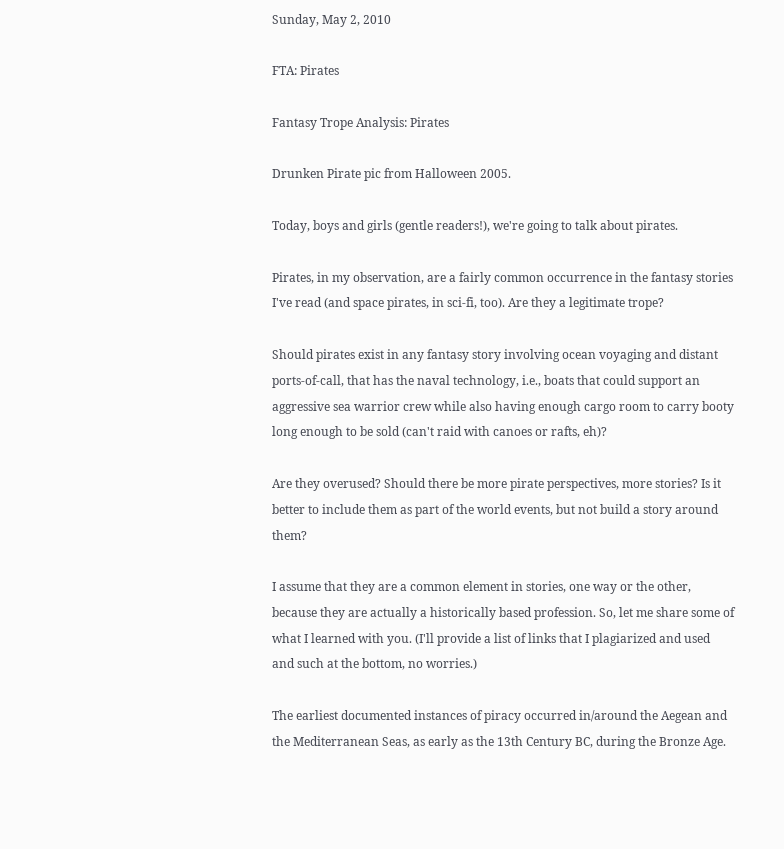Sunday, May 2, 2010

FTA: Pirates

Fantasy Trope Analysis: Pirates

Drunken Pirate pic from Halloween 2005.

Today, boys and girls (gentle readers!), we're going to talk about pirates.

Pirates, in my observation, are a fairly common occurrence in the fantasy stories I've read (and space pirates, in sci-fi, too). Are they a legitimate trope?

Should pirates exist in any fantasy story involving ocean voyaging and distant ports-of-call, that has the naval technology, i.e., boats that could support an aggressive sea warrior crew while also having enough cargo room to carry booty long enough to be sold (can't raid with canoes or rafts, eh)?

Are they overused? Should there be more pirate perspectives, more stories? Is it better to include them as part of the world events, but not build a story around them?

I assume that they are a common element in stories, one way or the other, because they are actually a historically based profession. So, let me share some of what I learned with you. (I'll provide a list of links that I plagiarized and used and such at the bottom, no worries.)

The earliest documented instances of piracy occurred in/around the Aegean and the Mediterranean Seas, as early as the 13th Century BC, during the Bronze Age.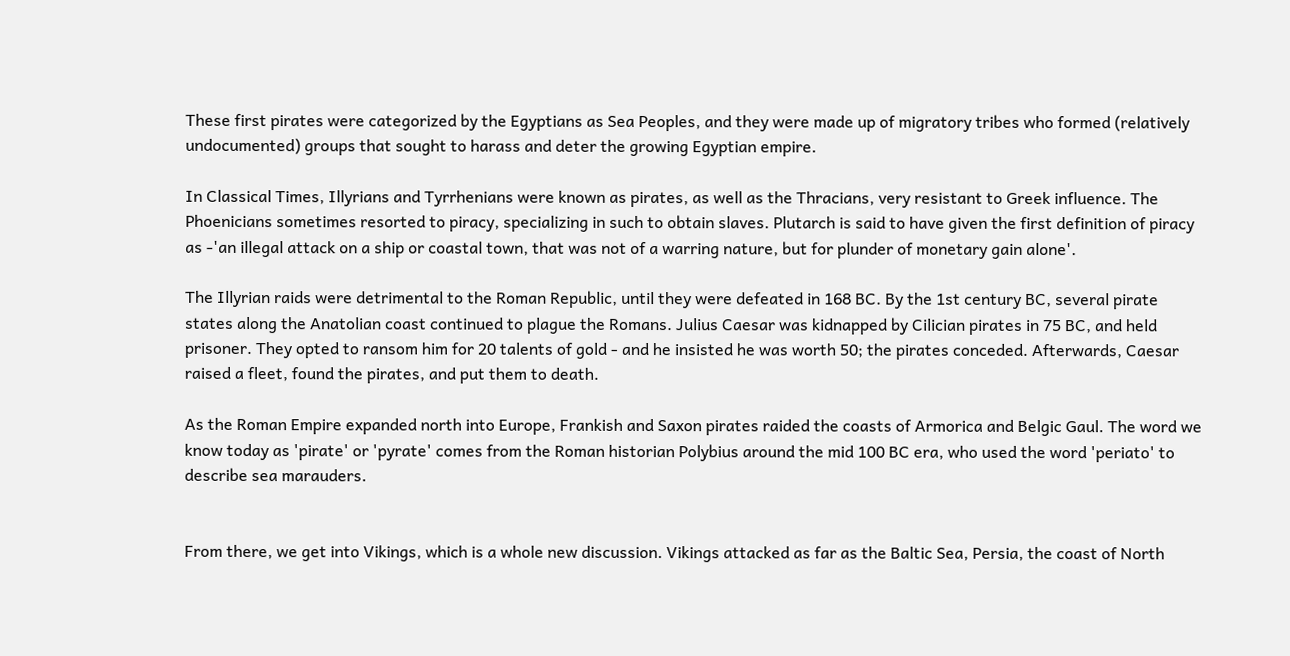These first pirates were categorized by the Egyptians as Sea Peoples, and they were made up of migratory tribes who formed (relatively undocumented) groups that sought to harass and deter the growing Egyptian empire.

In Classical Times, Illyrians and Tyrrhenians were known as pirates, as well as the Thracians, very resistant to Greek influence. The Phoenicians sometimes resorted to piracy, specializing in such to obtain slaves. Plutarch is said to have given the first definition of piracy as -'an illegal attack on a ship or coastal town, that was not of a warring nature, but for plunder of monetary gain alone'.

The Illyrian raids were detrimental to the Roman Republic, until they were defeated in 168 BC. By the 1st century BC, several pirate states along the Anatolian coast continued to plague the Romans. Julius Caesar was kidnapped by Cilician pirates in 75 BC, and held prisoner. They opted to ransom him for 20 talents of gold - and he insisted he was worth 50; the pirates conceded. Afterwards, Caesar raised a fleet, found the pirates, and put them to death.

As the Roman Empire expanded north into Europe, Frankish and Saxon pirates raided the coasts of Armorica and Belgic Gaul. The word we know today as 'pirate' or 'pyrate' comes from the Roman historian Polybius around the mid 100 BC era, who used the word 'periato' to describe sea marauders.


From there, we get into Vikings, which is a whole new discussion. Vikings attacked as far as the Baltic Sea, Persia, the coast of North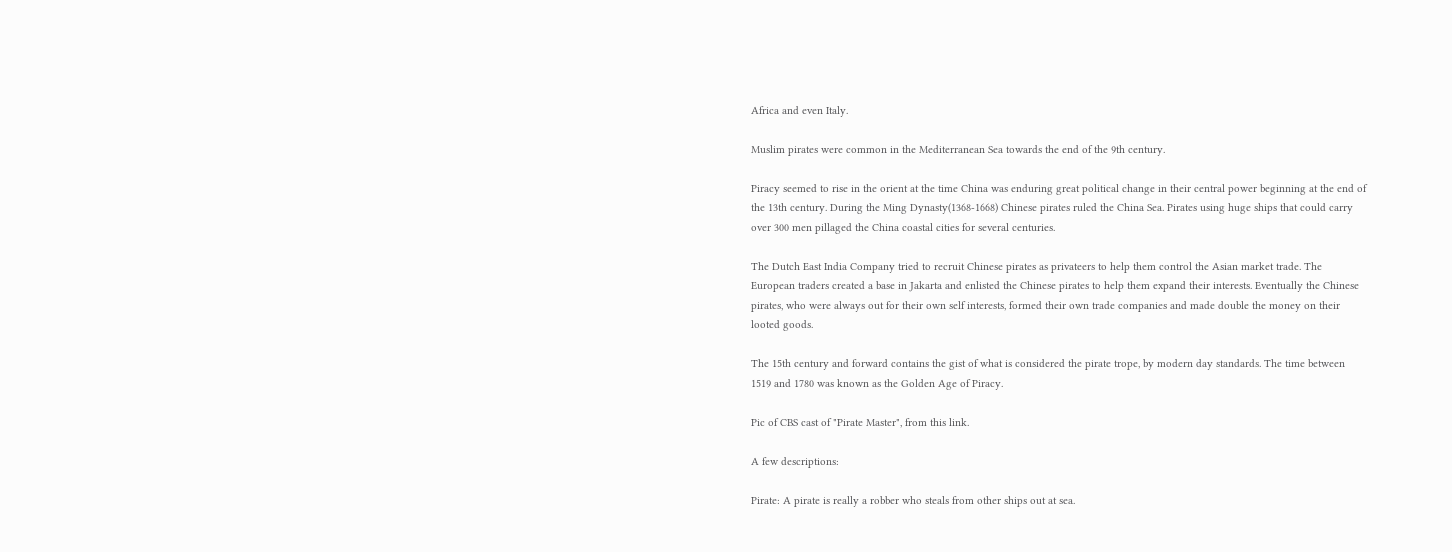Africa and even Italy.

Muslim pirates were common in the Mediterranean Sea towards the end of the 9th century.

Piracy seemed to rise in the orient at the time China was enduring great political change in their central power beginning at the end of the 13th century. During the Ming Dynasty(1368-1668) Chinese pirates ruled the China Sea. Pirates using huge ships that could carry over 300 men pillaged the China coastal cities for several centuries.

The Dutch East India Company tried to recruit Chinese pirates as privateers to help them control the Asian market trade. The European traders created a base in Jakarta and enlisted the Chinese pirates to help them expand their interests. Eventually the Chinese pirates, who were always out for their own self interests, formed their own trade companies and made double the money on their looted goods.

The 15th century and forward contains the gist of what is considered the pirate trope, by modern day standards. The time between 1519 and 1780 was known as the Golden Age of Piracy.

Pic of CBS cast of "Pirate Master", from this link.

A few descriptions:

Pirate: A pirate is really a robber who steals from other ships out at sea.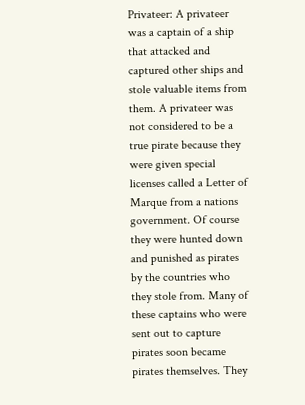Privateer: A privateer was a captain of a ship that attacked and captured other ships and stole valuable items from them. A privateer was not considered to be a true pirate because they were given special licenses called a Letter of Marque from a nations government. Of course they were hunted down and punished as pirates by the countries who they stole from. Many of these captains who were sent out to capture pirates soon became pirates themselves. They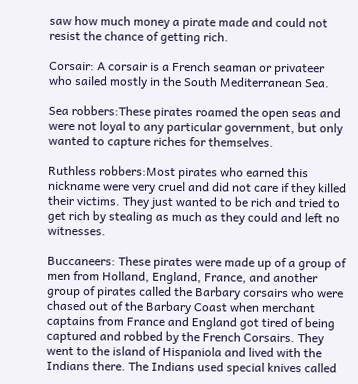saw how much money a pirate made and could not resist the chance of getting rich.

Corsair: A corsair is a French seaman or privateer who sailed mostly in the South Mediterranean Sea.

Sea robbers:These pirates roamed the open seas and were not loyal to any particular government, but only wanted to capture riches for themselves.

Ruthless robbers:Most pirates who earned this nickname were very cruel and did not care if they killed their victims. They just wanted to be rich and tried to get rich by stealing as much as they could and left no witnesses.

Buccaneers: These pirates were made up of a group of men from Holland, England, France, and another group of pirates called the Barbary corsairs who were chased out of the Barbary Coast when merchant captains from France and England got tired of being captured and robbed by the French Corsairs. They went to the island of Hispaniola and lived with the Indians there. The Indians used special knives called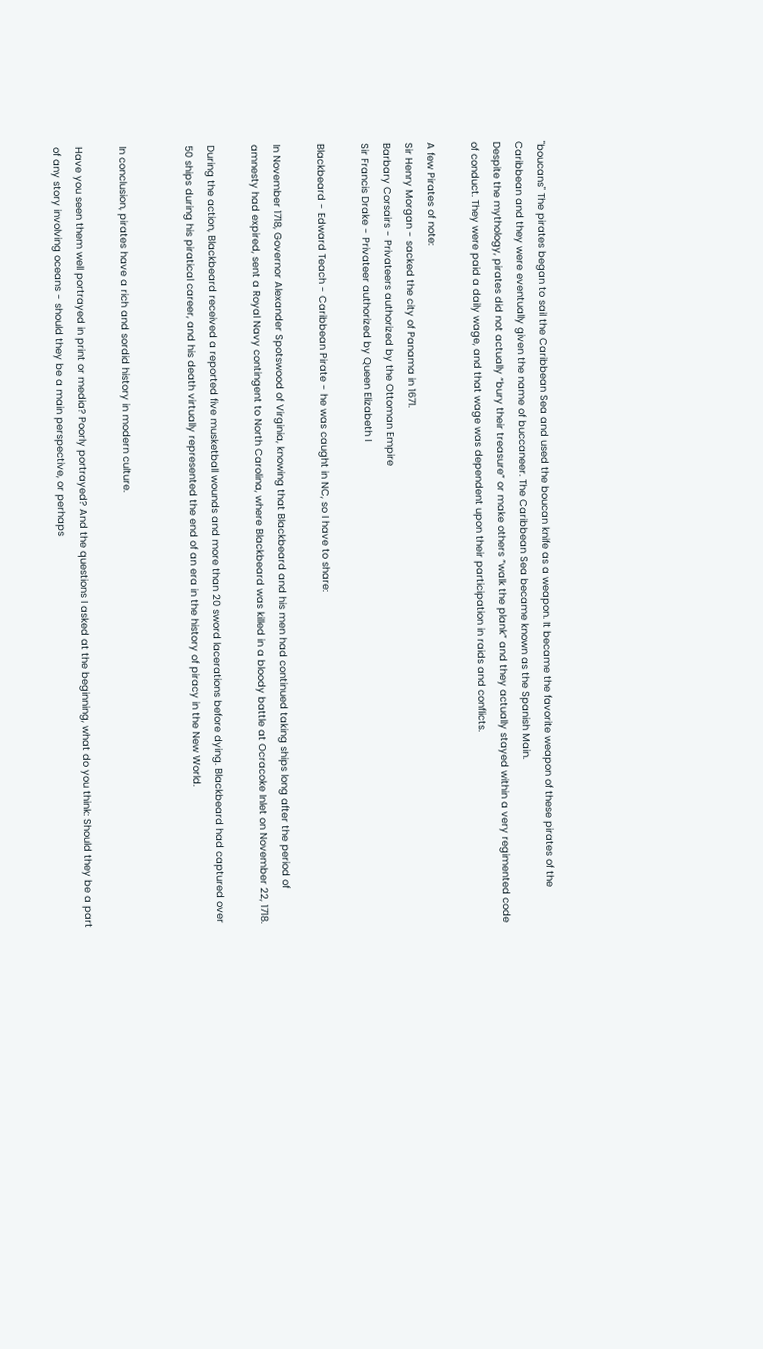"boucans" The pirates began to sail the Caribbean Sea and used the boucan knife as a weapon. It became the favorite weapon of these pirates of the Caribbean and they were eventually given the name of buccaneer. The Caribbean Sea became known as the Spanish Main.
Despite the mythology, pirates did not actually “bury their treasure” or make others “walk the plank” and they actually stayed within a very regimented code of conduct. They were paid a daily wage, and that wage was dependent upon their participation in raids and conflicts.

A few Pirates of note:
Sir Henry Morgan - sacked the city of Panama in 1671.
Barbary Corsairs - Privateers authorized by the Ottoman Empire
Sir Francis Drake - Privateer authorized by Queen Elizabeth I

Blackbeard - Edward Teach - Caribbean Pirate - he was caught in NC, so I have to share:

In November 1718, Governor Alexander Spotswood of Virginia, knowing that Blackbeard and his men had continued taking ships long after the period of amnesty had expired, sent a Royal Navy contingent to North Carolina, where Blackbeard was killed in a bloody battle at Ocracoke Inlet on November 22, 1718.

During the action, Blackbeard received a reported five musketball wounds and more than 20 sword lacerations before dying. Blackbeard had captured over 50 ships during his piratical career, and his death virtually represented the end of an era in the history of piracy in the New World.


In conclusion, pirates have a rich and sordid history in modern culture.

Have you seen them well portrayed in print or media? Poorly portrayed? And the questions I asked at the beginning, what do you think: Should they be a part of any story involving oceans - should they be a main perspective, or perhaps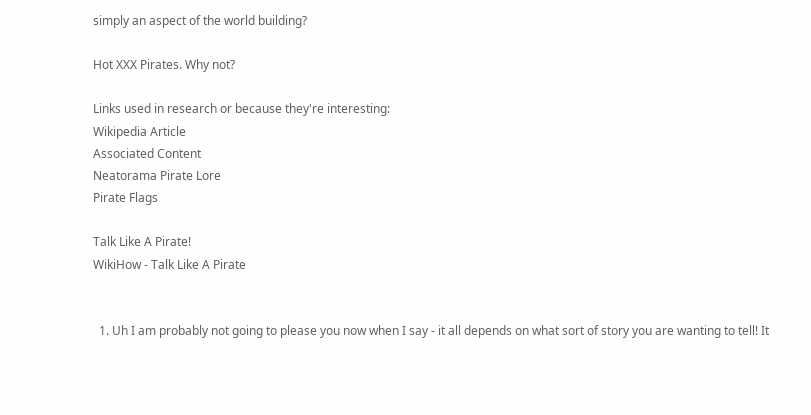simply an aspect of the world building?

Hot XXX Pirates. Why not?

Links used in research or because they're interesting:
Wikipedia Article
Associated Content
Neatorama Pirate Lore
Pirate Flags

Talk Like A Pirate!
WikiHow - Talk Like A Pirate


  1. Uh I am probably not going to please you now when I say - it all depends on what sort of story you are wanting to tell! It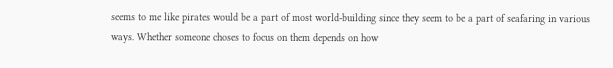seems to me like pirates would be a part of most world-building since they seem to be a part of seafaring in various ways. Whether someone choses to focus on them depends on how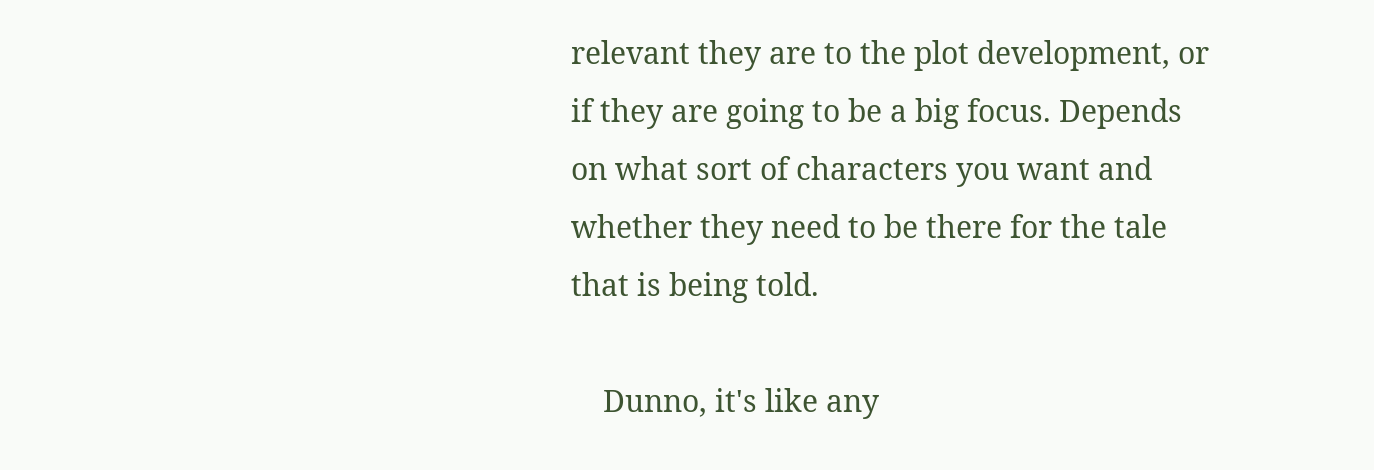relevant they are to the plot development, or if they are going to be a big focus. Depends on what sort of characters you want and whether they need to be there for the tale that is being told.

    Dunno, it's like any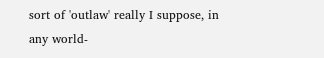sort of 'outlaw' really I suppose, in any world-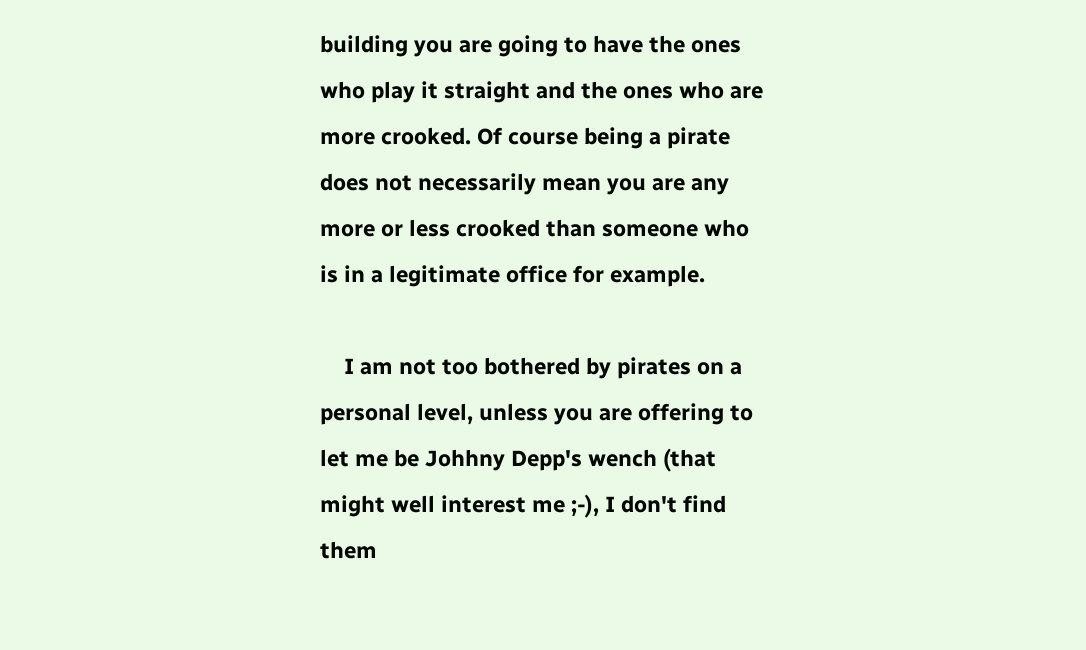building you are going to have the ones who play it straight and the ones who are more crooked. Of course being a pirate does not necessarily mean you are any more or less crooked than someone who is in a legitimate office for example.

    I am not too bothered by pirates on a personal level, unless you are offering to let me be Johhny Depp's wench (that might well interest me ;-), I don't find them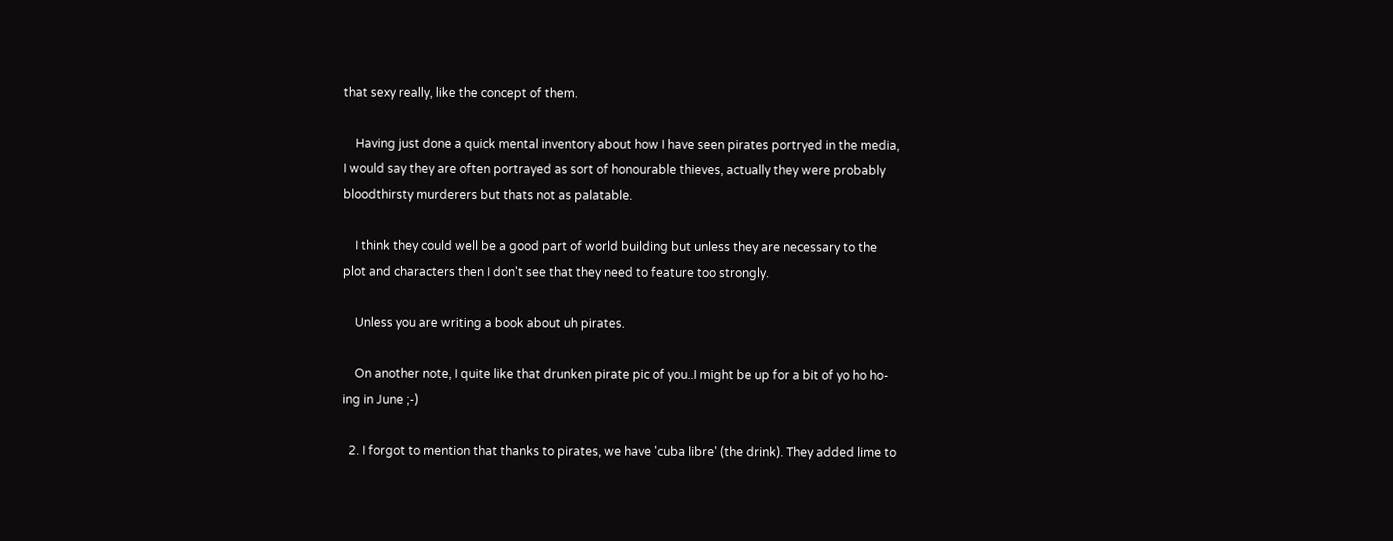that sexy really, like the concept of them.

    Having just done a quick mental inventory about how I have seen pirates portryed in the media, I would say they are often portrayed as sort of honourable thieves, actually they were probably bloodthirsty murderers but thats not as palatable.

    I think they could well be a good part of world building but unless they are necessary to the plot and characters then I don't see that they need to feature too strongly.

    Unless you are writing a book about uh pirates.

    On another note, I quite like that drunken pirate pic of you..I might be up for a bit of yo ho ho-ing in June ;-)

  2. I forgot to mention that thanks to pirates, we have 'cuba libre' (the drink). They added lime to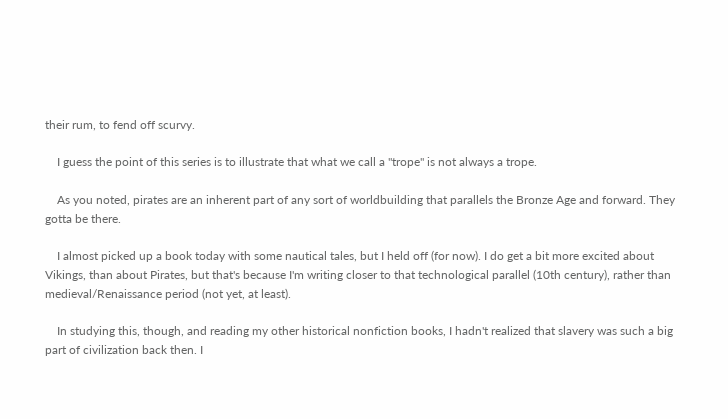their rum, to fend off scurvy.

    I guess the point of this series is to illustrate that what we call a "trope" is not always a trope.

    As you noted, pirates are an inherent part of any sort of worldbuilding that parallels the Bronze Age and forward. They gotta be there.

    I almost picked up a book today with some nautical tales, but I held off (for now). I do get a bit more excited about Vikings, than about Pirates, but that's because I'm writing closer to that technological parallel (10th century), rather than medieval/Renaissance period (not yet, at least).

    In studying this, though, and reading my other historical nonfiction books, I hadn't realized that slavery was such a big part of civilization back then. I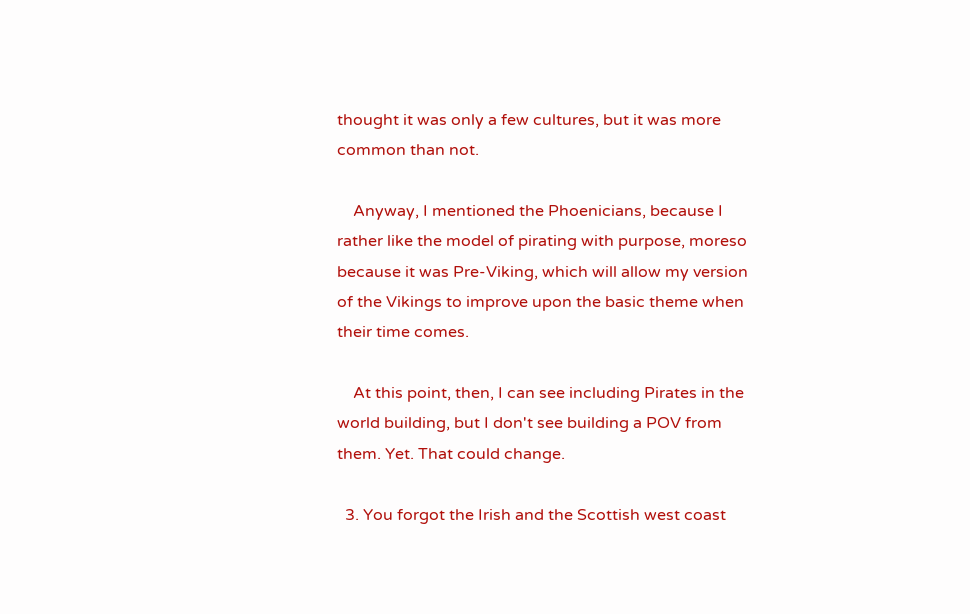thought it was only a few cultures, but it was more common than not.

    Anyway, I mentioned the Phoenicians, because I rather like the model of pirating with purpose, moreso because it was Pre-Viking, which will allow my version of the Vikings to improve upon the basic theme when their time comes.

    At this point, then, I can see including Pirates in the world building, but I don't see building a POV from them. Yet. That could change.

  3. You forgot the Irish and the Scottish west coast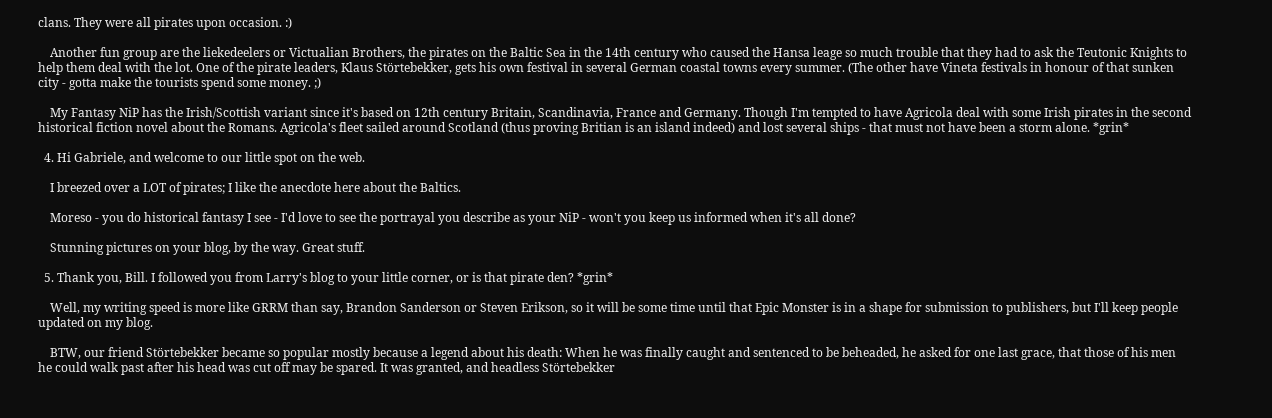clans. They were all pirates upon occasion. :)

    Another fun group are the liekedeelers or Victualian Brothers, the pirates on the Baltic Sea in the 14th century who caused the Hansa leage so much trouble that they had to ask the Teutonic Knights to help them deal with the lot. One of the pirate leaders, Klaus Störtebekker, gets his own festival in several German coastal towns every summer. (The other have Vineta festivals in honour of that sunken city - gotta make the tourists spend some money. ;)

    My Fantasy NiP has the Irish/Scottish variant since it's based on 12th century Britain, Scandinavia, France and Germany. Though I'm tempted to have Agricola deal with some Irish pirates in the second historical fiction novel about the Romans. Agricola's fleet sailed around Scotland (thus proving Britian is an island indeed) and lost several ships - that must not have been a storm alone. *grin*

  4. Hi Gabriele, and welcome to our little spot on the web.

    I breezed over a LOT of pirates; I like the anecdote here about the Baltics.

    Moreso - you do historical fantasy I see - I'd love to see the portrayal you describe as your NiP - won't you keep us informed when it's all done?

    Stunning pictures on your blog, by the way. Great stuff.

  5. Thank you, Bill. I followed you from Larry's blog to your little corner, or is that pirate den? *grin*

    Well, my writing speed is more like GRRM than say, Brandon Sanderson or Steven Erikson, so it will be some time until that Epic Monster is in a shape for submission to publishers, but I'll keep people updated on my blog.

    BTW, our friend Störtebekker became so popular mostly because a legend about his death: When he was finally caught and sentenced to be beheaded, he asked for one last grace, that those of his men he could walk past after his head was cut off may be spared. It was granted, and headless Störtebekker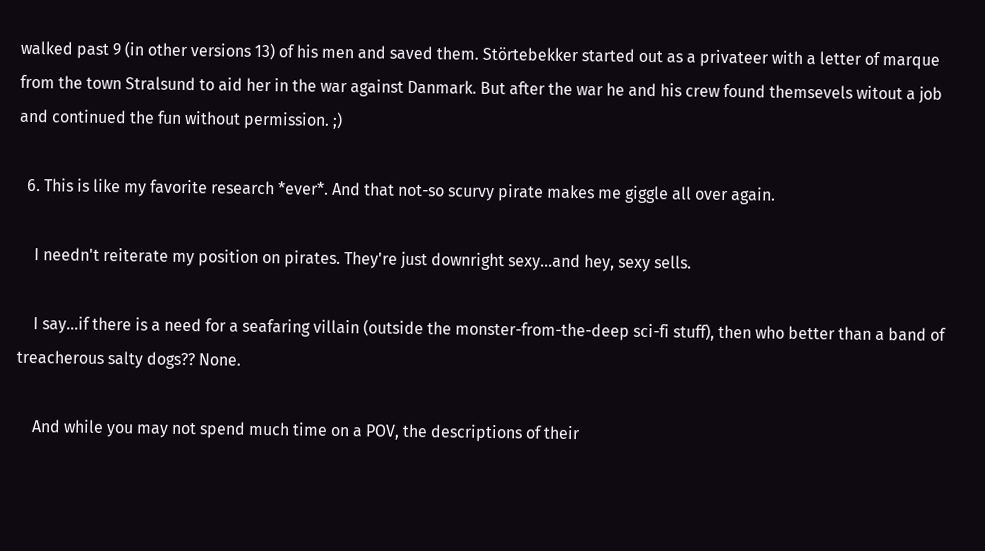walked past 9 (in other versions 13) of his men and saved them. Störtebekker started out as a privateer with a letter of marque from the town Stralsund to aid her in the war against Danmark. But after the war he and his crew found themsevels witout a job and continued the fun without permission. ;)

  6. This is like my favorite research *ever*. And that not-so scurvy pirate makes me giggle all over again.

    I needn't reiterate my position on pirates. They're just downright sexy...and hey, sexy sells.

    I say...if there is a need for a seafaring villain (outside the monster-from-the-deep sci-fi stuff), then who better than a band of treacherous salty dogs?? None.

    And while you may not spend much time on a POV, the descriptions of their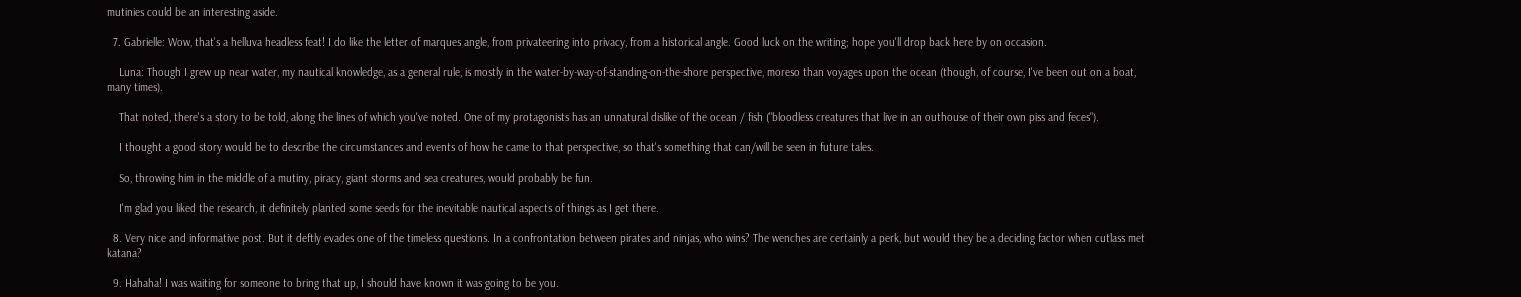mutinies could be an interesting aside.

  7. Gabrielle: Wow, that's a helluva headless feat! I do like the letter of marques angle, from privateering into privacy, from a historical angle. Good luck on the writing; hope you'll drop back here by on occasion.

    Luna: Though I grew up near water, my nautical knowledge, as a general rule, is mostly in the water-by-way-of-standing-on-the-shore perspective, moreso than voyages upon the ocean (though, of course, I've been out on a boat, many times).

    That noted, there's a story to be told, along the lines of which you've noted. One of my protagonists has an unnatural dislike of the ocean / fish ("bloodless creatures that live in an outhouse of their own piss and feces").

    I thought a good story would be to describe the circumstances and events of how he came to that perspective, so that's something that can/will be seen in future tales.

    So, throwing him in the middle of a mutiny, piracy, giant storms and sea creatures, would probably be fun.

    I'm glad you liked the research, it definitely planted some seeds for the inevitable nautical aspects of things as I get there.

  8. Very nice and informative post. But it deftly evades one of the timeless questions. In a confrontation between pirates and ninjas, who wins? The wenches are certainly a perk, but would they be a deciding factor when cutlass met katana?

  9. Hahaha! I was waiting for someone to bring that up, I should have known it was going to be you.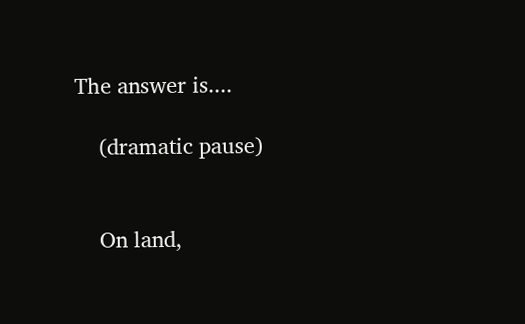The answer is....

    (dramatic pause)


    On land,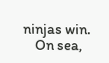ninjas win.
    On sea,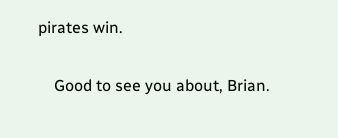pirates win.

    Good to see you about, Brian.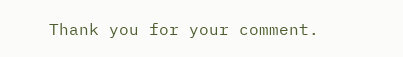Thank you for your comment.